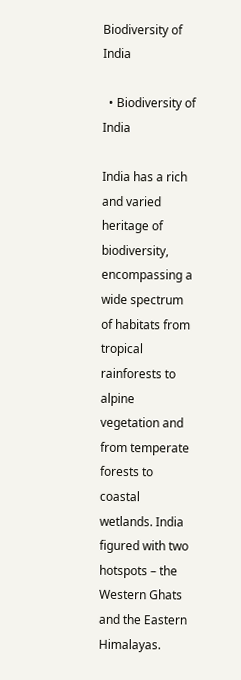Biodiversity of India

  • Biodiversity of India

India has a rich and varied heritage of biodiversity, encompassing a wide spectrum of habitats from tropical rainforests to alpine vegetation and from temperate forests to coastal wetlands. India figured with two hotspots – the Western Ghats and the Eastern Himalayas.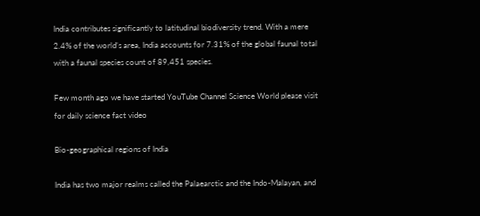India contributes significantly to latitudinal biodiversity trend. With a mere 2.4% of the world’s area, India accounts for 7.31% of the global faunal total with a faunal species count of 89,451 species.

Few month ago we have started YouTube Channel Science World please visit for daily science fact video

Bio-geographical regions of India

India has two major realms called the Palaearctic and the Indo-Malayan, and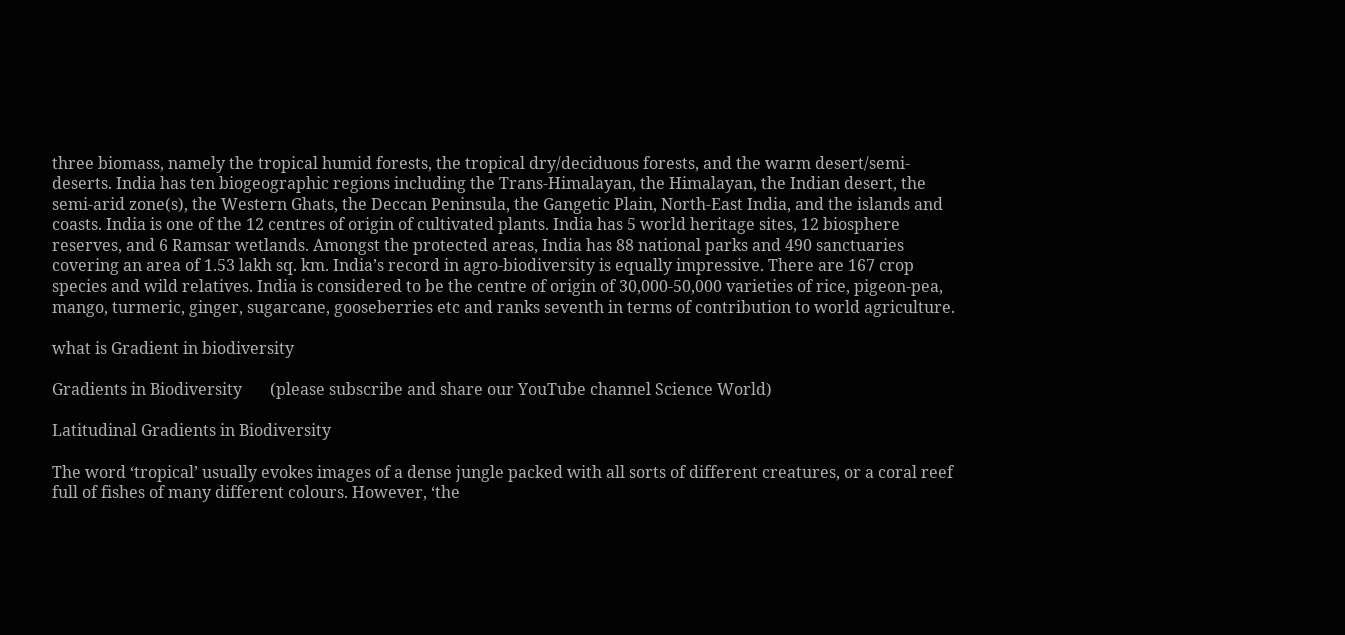three biomass, namely the tropical humid forests, the tropical dry/deciduous forests, and the warm desert/semi-deserts. India has ten biogeographic regions including the Trans-Himalayan, the Himalayan, the Indian desert, the semi-arid zone(s), the Western Ghats, the Deccan Peninsula, the Gangetic Plain, North-East India, and the islands and coasts. India is one of the 12 centres of origin of cultivated plants. India has 5 world heritage sites, 12 biosphere reserves, and 6 Ramsar wetlands. Amongst the protected areas, India has 88 national parks and 490 sanctuaries covering an area of 1.53 lakh sq. km. India’s record in agro-biodiversity is equally impressive. There are 167 crop species and wild relatives. India is considered to be the centre of origin of 30,000-50,000 varieties of rice, pigeon-pea, mango, turmeric, ginger, sugarcane, gooseberries etc and ranks seventh in terms of contribution to world agriculture.

what is Gradient in biodiversity

Gradients in Biodiversity       (please subscribe and share our YouTube channel Science World)

Latitudinal Gradients in Biodiversity

The word ‘tropical’ usually evokes images of a dense jungle packed with all sorts of different creatures, or a coral reef full of fishes of many different colours. However, ‘the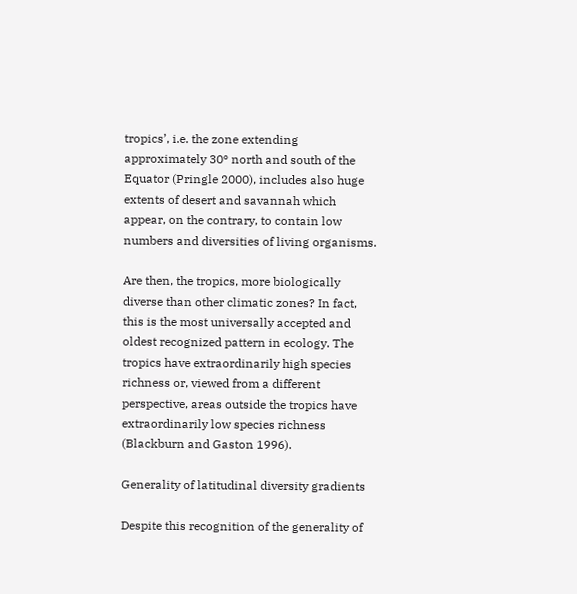tropics’, i.e. the zone extending approximately 30º north and south of the Equator (Pringle 2000), includes also huge extents of desert and savannah which appear, on the contrary, to contain low numbers and diversities of living organisms.

Are then, the tropics, more biologically diverse than other climatic zones? In fact, this is the most universally accepted and oldest recognized pattern in ecology. The tropics have extraordinarily high species richness or, viewed from a different perspective, areas outside the tropics have extraordinarily low species richness (Blackburn and Gaston 1996).

Generality of latitudinal diversity gradients

Despite this recognition of the generality of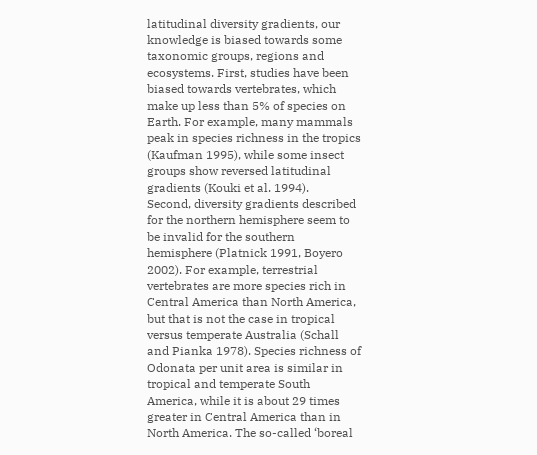latitudinal diversity gradients, our knowledge is biased towards some taxonomic groups, regions and ecosystems. First, studies have been biased towards vertebrates, which make up less than 5% of species on Earth. For example, many mammals peak in species richness in the tropics (Kaufman 1995), while some insect groups show reversed latitudinal gradients (Kouki et al. 1994).
Second, diversity gradients described for the northern hemisphere seem to be invalid for the southern hemisphere (Platnick 1991, Boyero 2002). For example, terrestrial vertebrates are more species rich in Central America than North America, but that is not the case in tropical versus temperate Australia (Schall and Pianka 1978). Species richness of Odonata per unit area is similar in tropical and temperate South America, while it is about 29 times greater in Central America than in North America. The so-called ‘boreal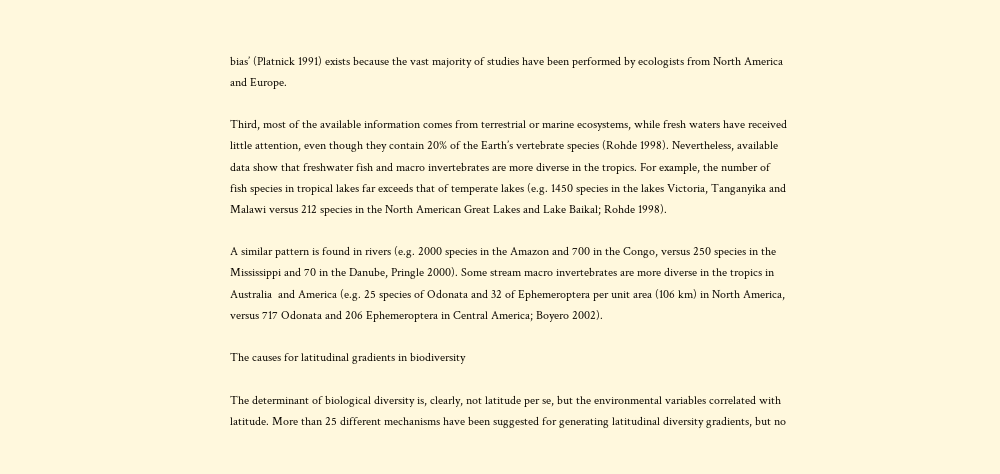bias’ (Platnick 1991) exists because the vast majority of studies have been performed by ecologists from North America and Europe.

Third, most of the available information comes from terrestrial or marine ecosystems, while fresh waters have received little attention, even though they contain 20% of the Earth’s vertebrate species (Rohde 1998). Nevertheless, available data show that freshwater fish and macro invertebrates are more diverse in the tropics. For example, the number of fish species in tropical lakes far exceeds that of temperate lakes (e.g. 1450 species in the lakes Victoria, Tanganyika and Malawi versus 212 species in the North American Great Lakes and Lake Baikal; Rohde 1998).

A similar pattern is found in rivers (e.g. 2000 species in the Amazon and 700 in the Congo, versus 250 species in the Mississippi and 70 in the Danube, Pringle 2000). Some stream macro invertebrates are more diverse in the tropics in Australia  and America (e.g. 25 species of Odonata and 32 of Ephemeroptera per unit area (106 km) in North America, versus 717 Odonata and 206 Ephemeroptera in Central America; Boyero 2002).

The causes for latitudinal gradients in biodiversity

The determinant of biological diversity is, clearly, not latitude per se, but the environmental variables correlated with latitude. More than 25 different mechanisms have been suggested for generating latitudinal diversity gradients, but no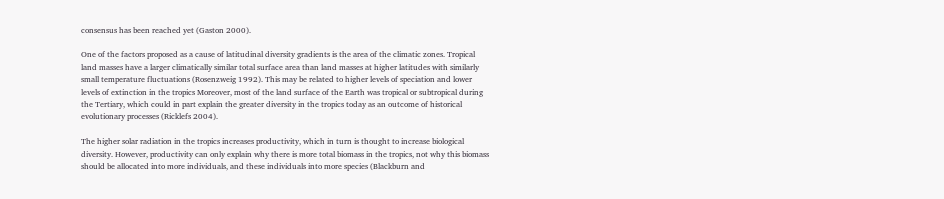consensus has been reached yet (Gaston 2000).

One of the factors proposed as a cause of latitudinal diversity gradients is the area of the climatic zones. Tropical land masses have a larger climatically similar total surface area than land masses at higher latitudes with similarly small temperature fluctuations (Rosenzweig 1992). This may be related to higher levels of speciation and lower levels of extinction in the tropics Moreover, most of the land surface of the Earth was tropical or subtropical during the Tertiary, which could in part explain the greater diversity in the tropics today as an outcome of historical evolutionary processes (Ricklefs 2004).

The higher solar radiation in the tropics increases productivity, which in turn is thought to increase biological diversity. However, productivity can only explain why there is more total biomass in the tropics, not why this biomass should be allocated into more individuals, and these individuals into more species (Blackburn and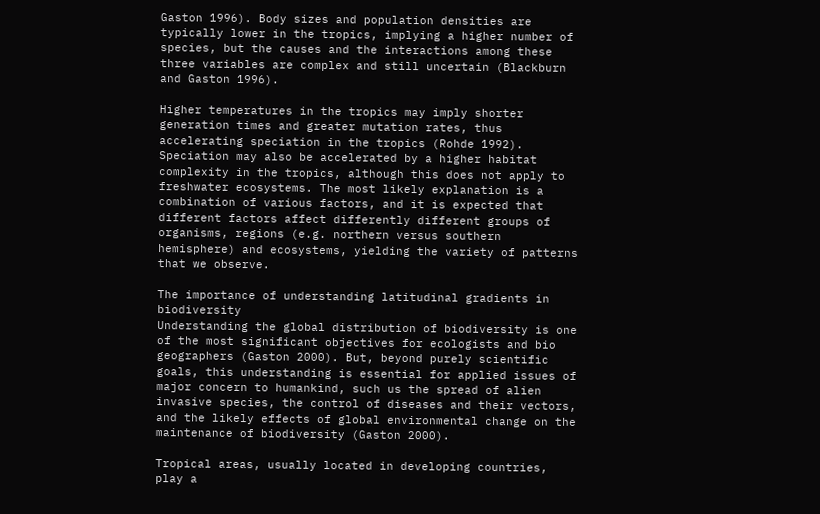Gaston 1996). Body sizes and population densities are typically lower in the tropics, implying a higher number of species, but the causes and the interactions among these three variables are complex and still uncertain (Blackburn and Gaston 1996).

Higher temperatures in the tropics may imply shorter generation times and greater mutation rates, thus accelerating speciation in the tropics (Rohde 1992). Speciation may also be accelerated by a higher habitat complexity in the tropics, although this does not apply to freshwater ecosystems. The most likely explanation is a combination of various factors, and it is expected that different factors affect differently different groups of organisms, regions (e.g. northern versus southern hemisphere) and ecosystems, yielding the variety of patterns that we observe.

The importance of understanding latitudinal gradients in biodiversity
Understanding the global distribution of biodiversity is one of the most significant objectives for ecologists and bio geographers (Gaston 2000). But, beyond purely scientific goals, this understanding is essential for applied issues of major concern to humankind, such us the spread of alien invasive species, the control of diseases and their vectors, and the likely effects of global environmental change on the maintenance of biodiversity (Gaston 2000).

Tropical areas, usually located in developing countries, play a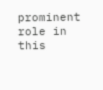prominent role in this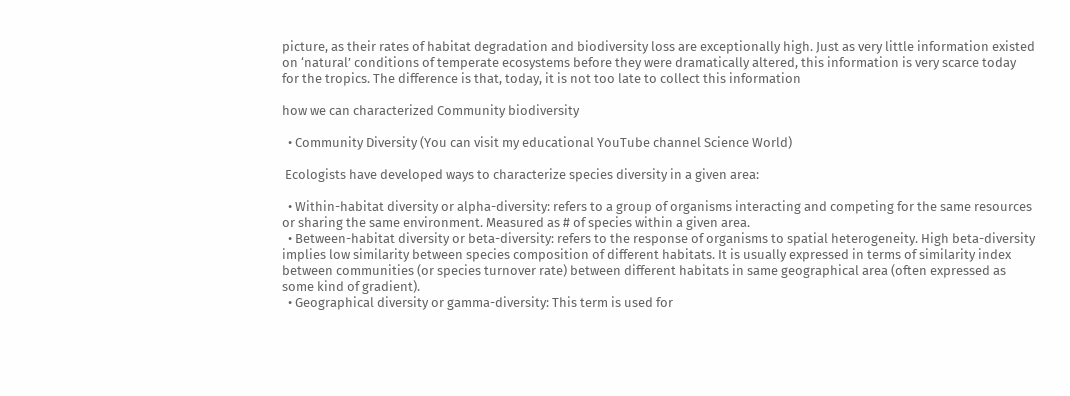picture, as their rates of habitat degradation and biodiversity loss are exceptionally high. Just as very little information existed on ‘natural’ conditions of temperate ecosystems before they were dramatically altered, this information is very scarce today for the tropics. The difference is that, today, it is not too late to collect this information

how we can characterized Community biodiversity

  • Community Diversity (You can visit my educational YouTube channel Science World)

 Ecologists have developed ways to characterize species diversity in a given area:

  • Within-habitat diversity or alpha-diversity: refers to a group of organisms interacting and competing for the same resources or sharing the same environment. Measured as # of species within a given area.
  • Between-habitat diversity or beta-diversity: refers to the response of organisms to spatial heterogeneity. High beta-diversity implies low similarity between species composition of different habitats. It is usually expressed in terms of similarity index between communities (or species turnover rate) between different habitats in same geographical area (often expressed as some kind of gradient).
  • Geographical diversity or gamma-diversity: This term is used for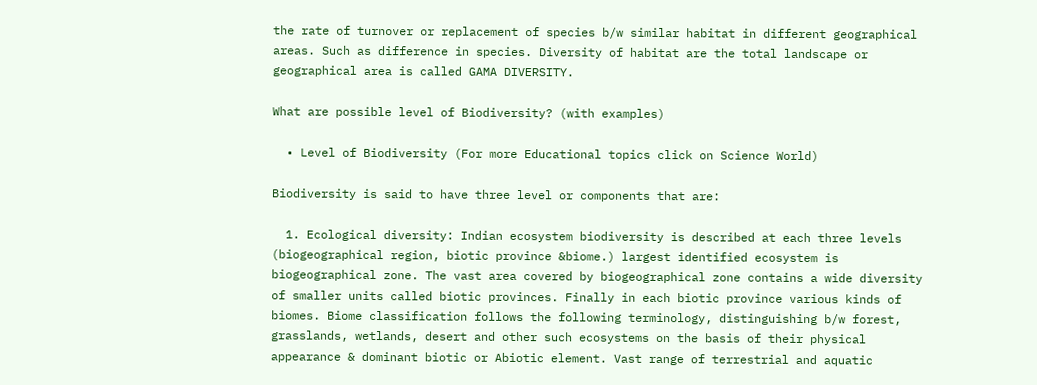the rate of turnover or replacement of species b/w similar habitat in different geographical areas. Such as difference in species. Diversity of habitat are the total landscape or geographical area is called GAMA DIVERSITY.

What are possible level of Biodiversity? (with examples)

  • Level of Biodiversity (For more Educational topics click on Science World)

Biodiversity is said to have three level or components that are:

  1. Ecological diversity: Indian ecosystem biodiversity is described at each three levels (biogeographical region, biotic province &biome.) largest identified ecosystem is biogeographical zone. The vast area covered by biogeographical zone contains a wide diversity of smaller units called biotic provinces. Finally in each biotic province various kinds of biomes. Biome classification follows the following terminology, distinguishing b/w forest, grasslands, wetlands, desert and other such ecosystems on the basis of their physical appearance & dominant biotic or Abiotic element. Vast range of terrestrial and aquatic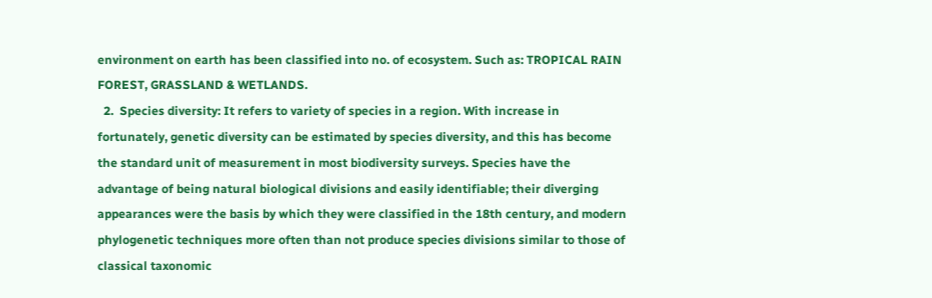environment on earth has been classified into no. of ecosystem. Such as: TROPICAL RAIN FOREST, GRASSLAND & WETLANDS.
  2.  Species diversity: It refers to variety of species in a region. With increase in fortunately, genetic diversity can be estimated by species diversity, and this has become the standard unit of measurement in most biodiversity surveys. Species have the advantage of being natural biological divisions and easily identifiable; their diverging appearances were the basis by which they were classified in the 18th century, and modern phylogenetic techniques more often than not produce species divisions similar to those of classical taxonomic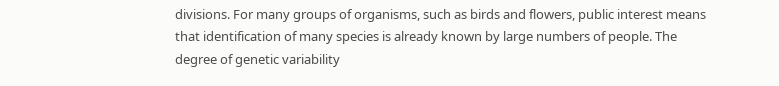divisions. For many groups of organisms, such as birds and flowers, public interest means that identification of many species is already known by large numbers of people. The degree of genetic variability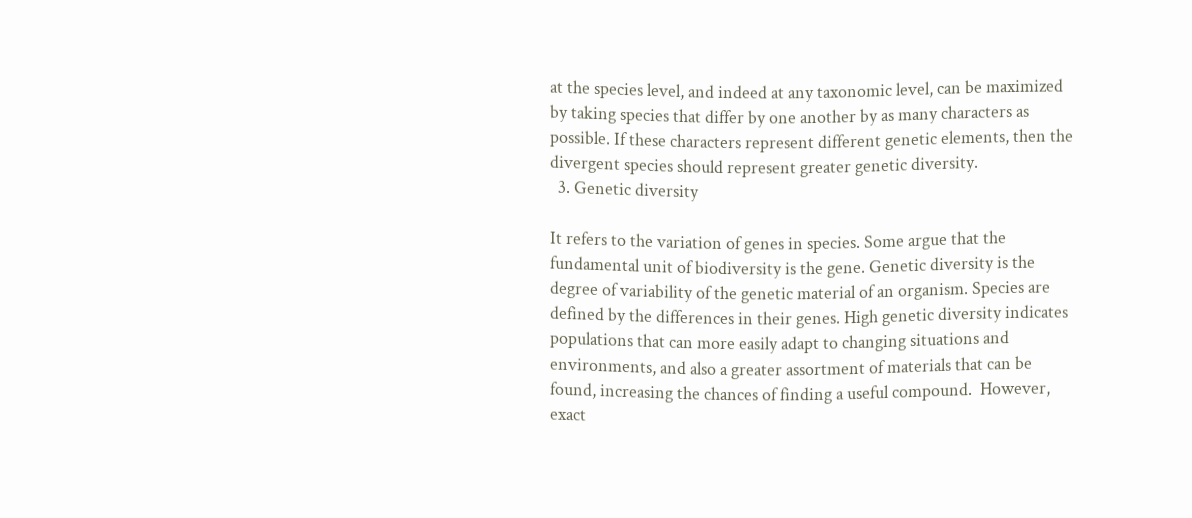at the species level, and indeed at any taxonomic level, can be maximized by taking species that differ by one another by as many characters as possible. If these characters represent different genetic elements, then the divergent species should represent greater genetic diversity.
  3. Genetic diversity

It refers to the variation of genes in species. Some argue that the fundamental unit of biodiversity is the gene. Genetic diversity is the degree of variability of the genetic material of an organism. Species are defined by the differences in their genes. High genetic diversity indicates populations that can more easily adapt to changing situations and environments, and also a greater assortment of materials that can be found, increasing the chances of finding a useful compound.  However, exact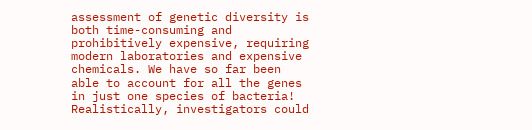assessment of genetic diversity is both time-consuming and prohibitively expensive, requiring modern laboratories and expensive chemicals. We have so far been able to account for all the genes in just one species of bacteria! Realistically, investigators could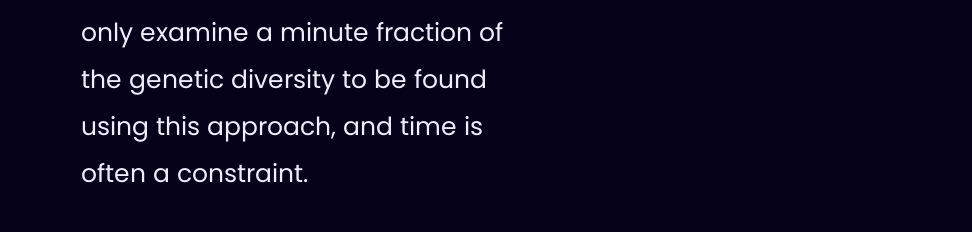only examine a minute fraction of the genetic diversity to be found using this approach, and time is often a constraint.